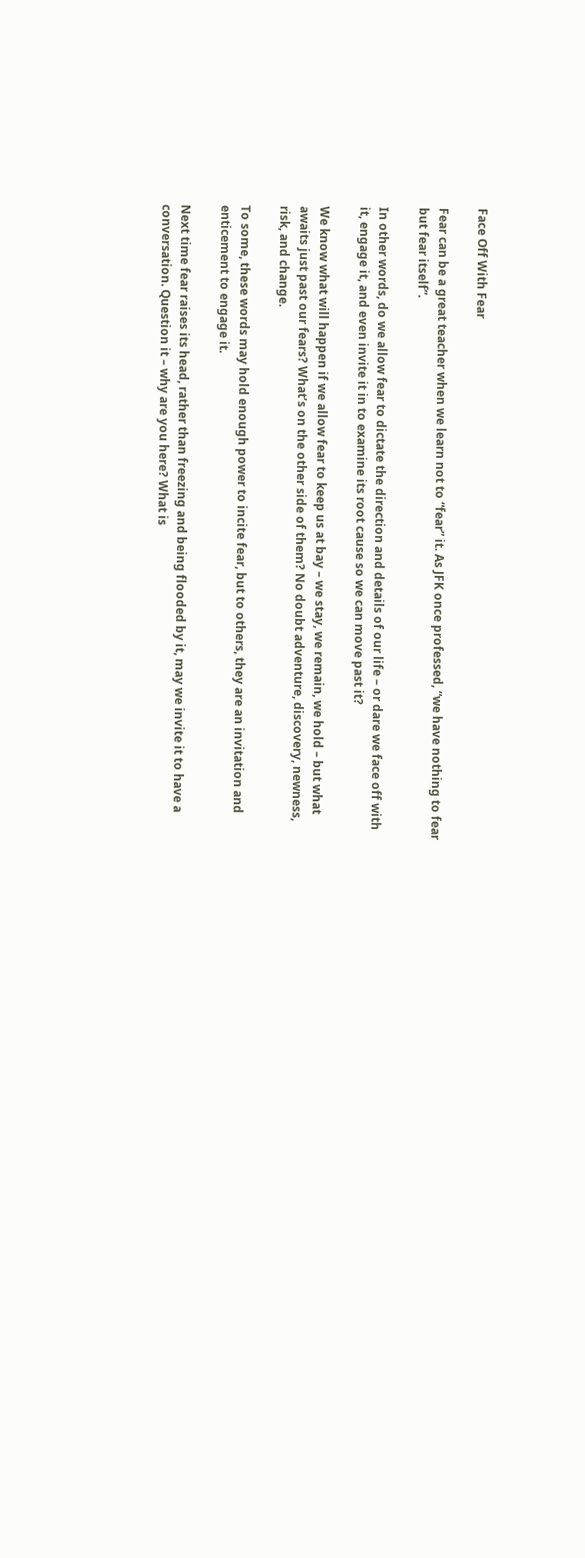Face Off With Fear

Fear can be a great teacher when we learn not to “fear” it. As JFK once professed, “we have nothing to fear but fear itself”.

In other words, do we allow fear to dictate the direction and details of our life – or dare we face off with it, engage it, and even invite it in to examine its root cause so we can move past it?

We know what will happen if we allow fear to keep us at bay – we stay, we remain, we hold – but what awaits just past our fears? What’s on the other side of them? No doubt adventure, discovery, newness, risk, and change.

To some, these words may hold enough power to incite fear, but to others, they are an invitation and enticement to engage it.

Next time fear raises its head, rather than freezing and being flooded by it, may we invite it to have a conversation. Question it – why are you here? What is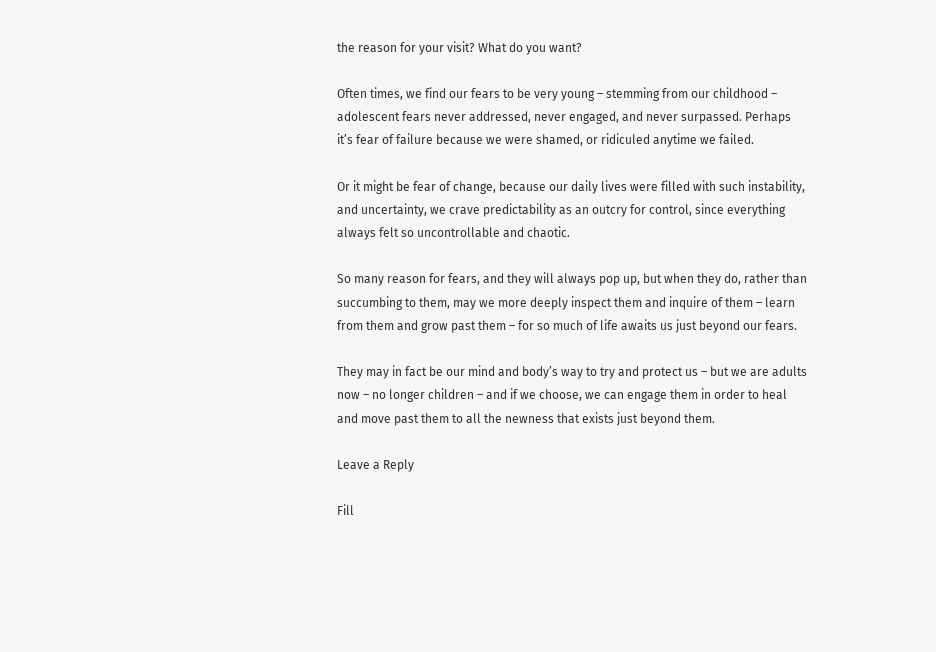the reason for your visit? What do you want?

Often times, we find our fears to be very young – stemming from our childhood – adolescent fears never addressed, never engaged, and never surpassed. Perhaps it’s fear of failure because we were shamed, or ridiculed anytime we failed.

Or it might be fear of change, because our daily lives were filled with such instability, and uncertainty, we crave predictability as an outcry for control, since everything always felt so uncontrollable and chaotic.

So many reason for fears, and they will always pop up, but when they do, rather than succumbing to them, may we more deeply inspect them and inquire of them – learn from them and grow past them – for so much of life awaits us just beyond our fears.

They may in fact be our mind and body’s way to try and protect us – but we are adults now – no longer children – and if we choose, we can engage them in order to heal and move past them to all the newness that exists just beyond them.

Leave a Reply

Fill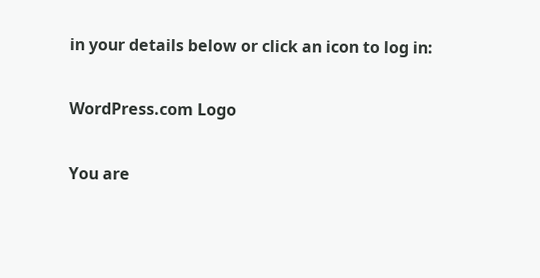in your details below or click an icon to log in:

WordPress.com Logo

You are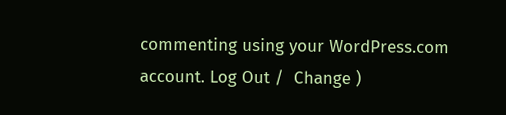commenting using your WordPress.com account. Log Out /  Change )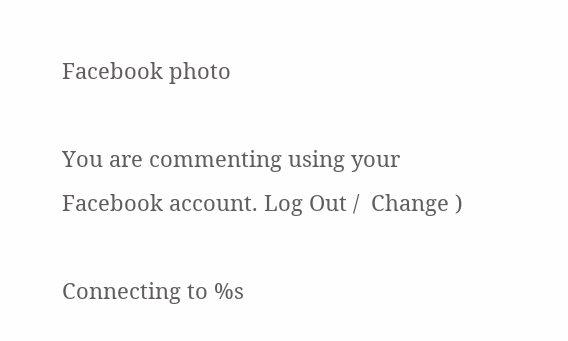Facebook photo

You are commenting using your Facebook account. Log Out /  Change )

Connecting to %s